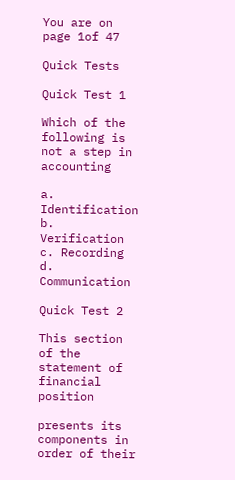You are on page 1of 47

Quick Tests

Quick Test 1

Which of the following is not a step in accounting

a. Identification
b. Verification
c. Recording
d. Communication

Quick Test 2

This section of the statement of financial position

presents its components in order of their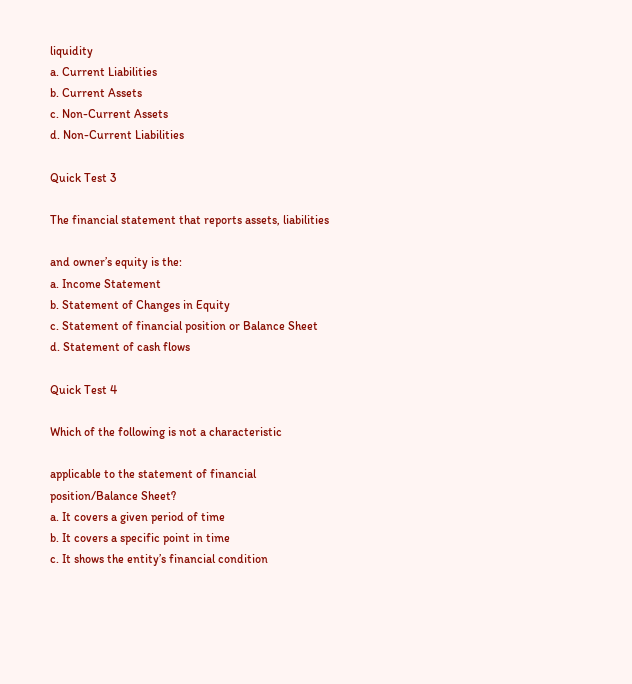liquidity
a. Current Liabilities
b. Current Assets
c. Non-Current Assets
d. Non-Current Liabilities

Quick Test 3

The financial statement that reports assets, liabilities

and owner’s equity is the:
a. Income Statement
b. Statement of Changes in Equity
c. Statement of financial position or Balance Sheet
d. Statement of cash flows

Quick Test 4

Which of the following is not a characteristic

applicable to the statement of financial
position/Balance Sheet?
a. It covers a given period of time
b. It covers a specific point in time
c. It shows the entity’s financial condition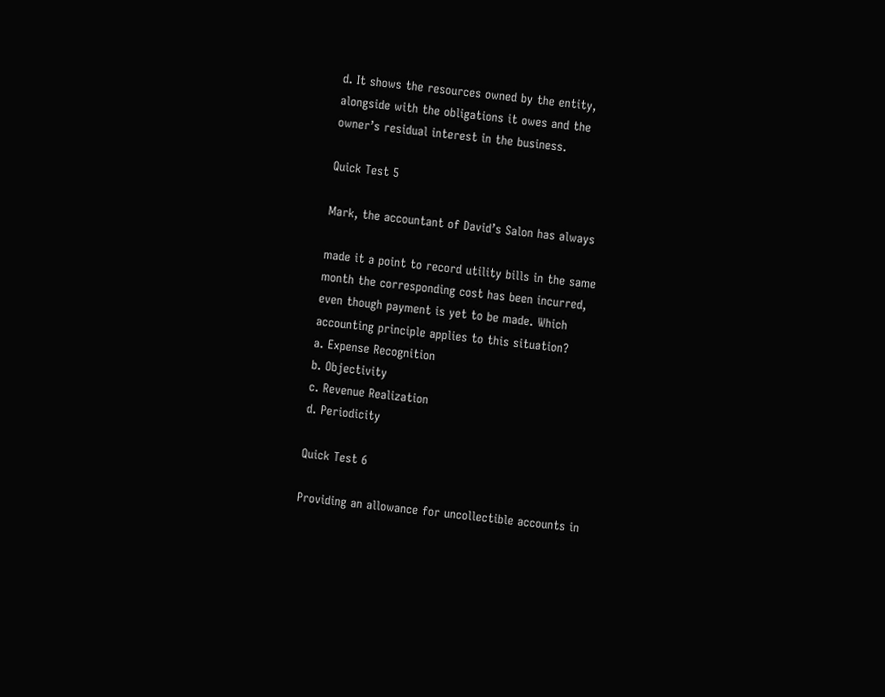d. It shows the resources owned by the entity,
alongside with the obligations it owes and the
owner’s residual interest in the business.

Quick Test 5

Mark, the accountant of David’s Salon has always

made it a point to record utility bills in the same
month the corresponding cost has been incurred,
even though payment is yet to be made. Which
accounting principle applies to this situation?
a. Expense Recognition
b. Objectivity
c. Revenue Realization
d. Periodicity

Quick Test 6

Providing an allowance for uncollectible accounts in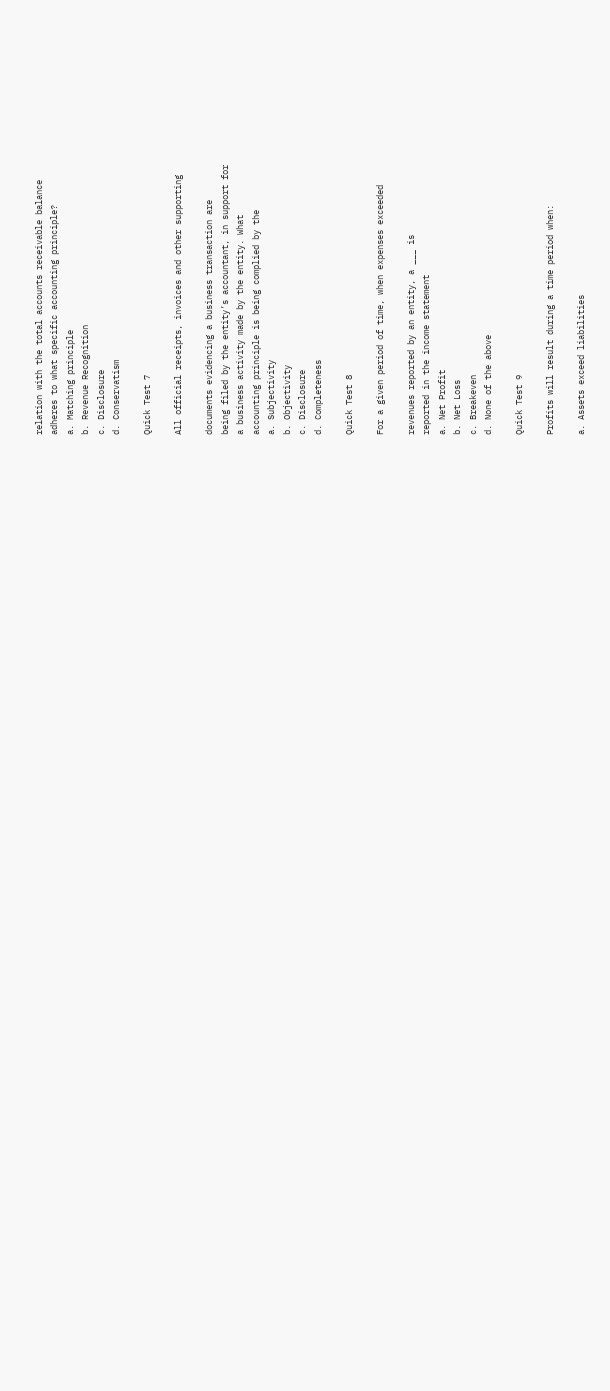relation with the total accounts receivable balance
adheres to what specific accounting principle?
a. Matching principle
b. Revenue Recognition
c. Disclosure
d. Conservatism

Quick Test 7

All official receipts, invoices and other supporting

documents evidencing a business transaction are
being filed by the entity’s accountant, in support for
a business activity made by the entity. What
accounting principle is being complied by the
a. Subjectivity
b. Objectivity
c. Disclosure
d. Completeness

Quick Test 8

For a given period of time, when expenses exceeded

revenues reported by an entity, a ___ is
reported in the income statement
a. Net Profit
b. Net Loss
c. Breakeven
d. None of the above

Quick Test 9

Profits will result during a time period when:

a. Assets exceed liabilities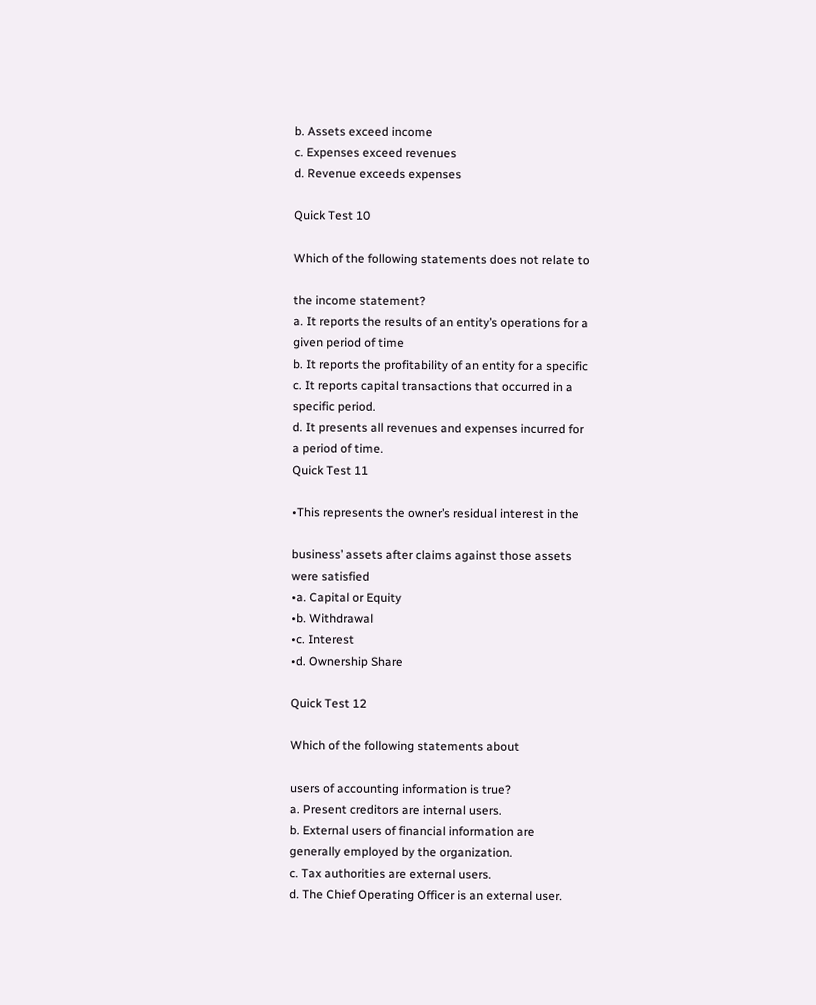b. Assets exceed income
c. Expenses exceed revenues
d. Revenue exceeds expenses

Quick Test 10

Which of the following statements does not relate to

the income statement?
a. It reports the results of an entity’s operations for a
given period of time
b. It reports the profitability of an entity for a specific
c. It reports capital transactions that occurred in a
specific period.
d. It presents all revenues and expenses incurred for
a period of time.
Quick Test 11

•This represents the owner’s residual interest in the

business’ assets after claims against those assets
were satisfied
•a. Capital or Equity
•b. Withdrawal
•c. Interest
•d. Ownership Share

Quick Test 12

Which of the following statements about

users of accounting information is true?
a. Present creditors are internal users.
b. External users of financial information are
generally employed by the organization.
c. Tax authorities are external users.
d. The Chief Operating Officer is an external user.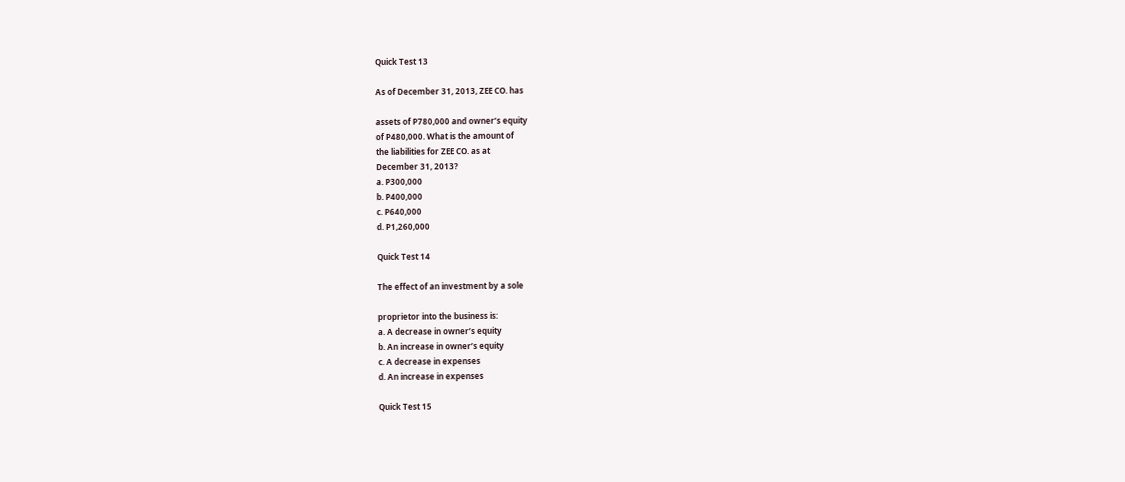Quick Test 13

As of December 31, 2013, ZEE CO. has

assets of P780,000 and owner’s equity
of P480,000. What is the amount of
the liabilities for ZEE CO. as at
December 31, 2013?
a. P300,000
b. P400,000
c. P640,000
d. P1,260,000

Quick Test 14

The effect of an investment by a sole

proprietor into the business is:
a. A decrease in owner’s equity
b. An increase in owner’s equity
c. A decrease in expenses
d. An increase in expenses

Quick Test 15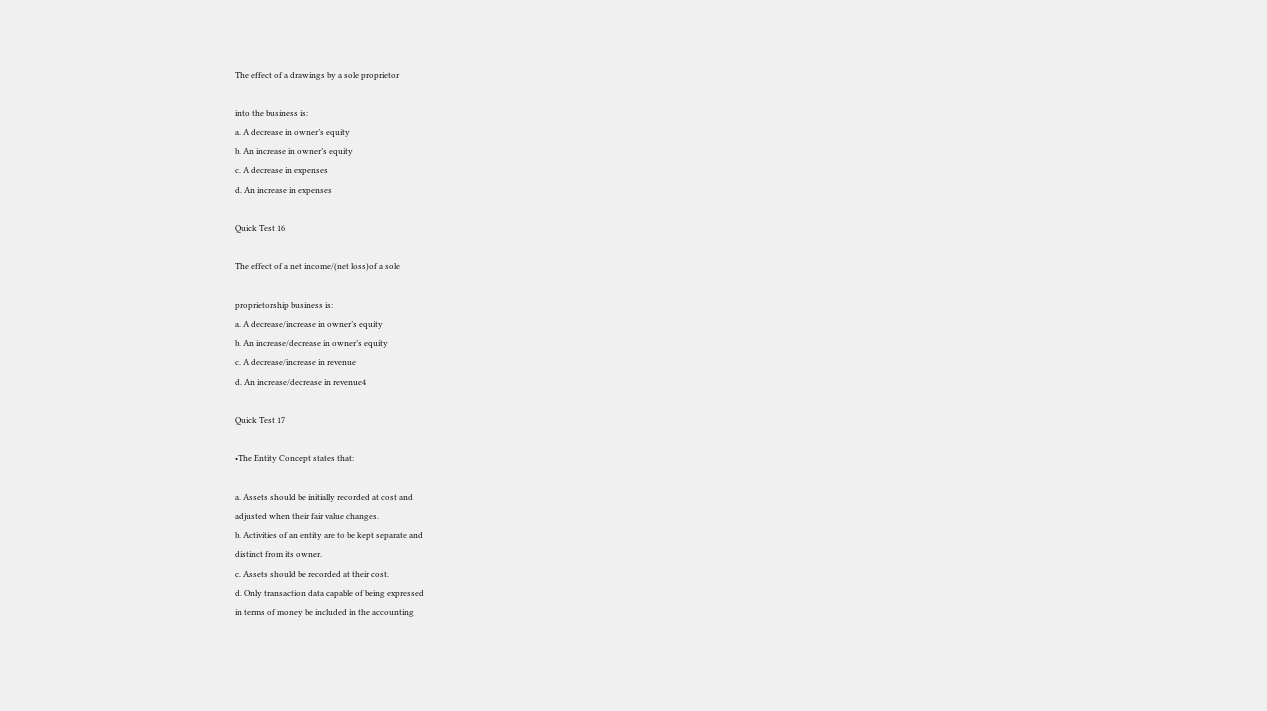The effect of a drawings by a sole proprietor

into the business is:
a. A decrease in owner’s equity
b. An increase in owner’s equity
c. A decrease in expenses
d. An increase in expenses

Quick Test 16

The effect of a net income/(net loss)of a sole

proprietorship business is:
a. A decrease/increase in owner’s equity
b. An increase/decrease in owner’s equity
c. A decrease/increase in revenue
d. An increase/decrease in revenue4

Quick Test 17

•The Entity Concept states that:

a. Assets should be initially recorded at cost and
adjusted when their fair value changes.
b. Activities of an entity are to be kept separate and
distinct from its owner.
c. Assets should be recorded at their cost.
d. Only transaction data capable of being expressed
in terms of money be included in the accounting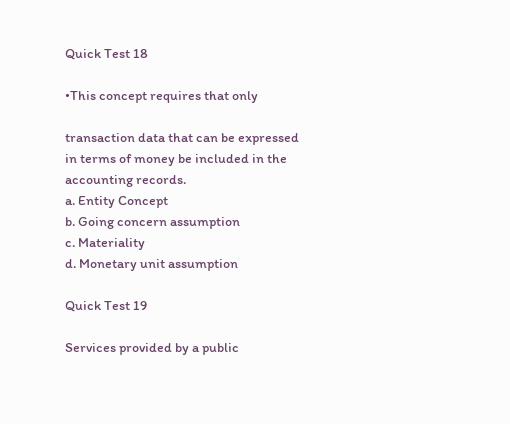Quick Test 18

•This concept requires that only

transaction data that can be expressed
in terms of money be included in the
accounting records.
a. Entity Concept
b. Going concern assumption
c. Materiality
d. Monetary unit assumption

Quick Test 19

Services provided by a public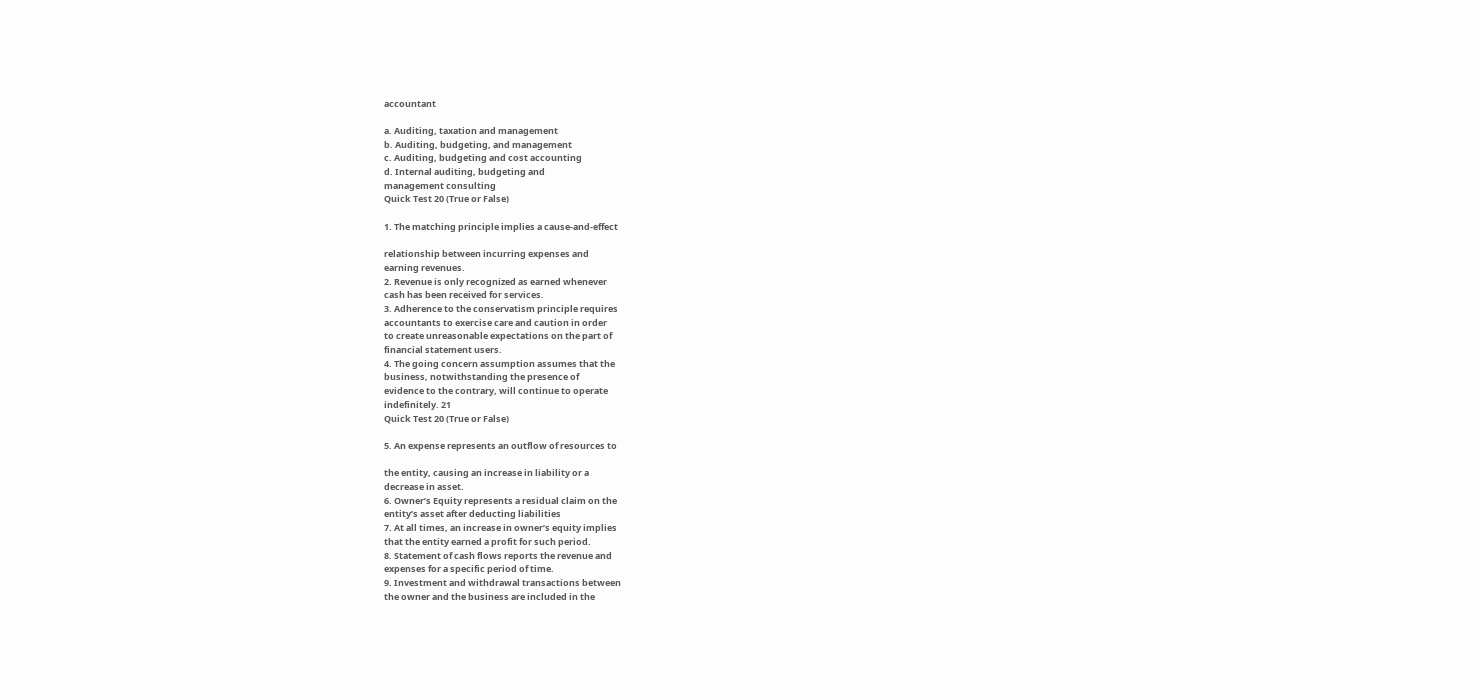accountant

a. Auditing, taxation and management
b. Auditing, budgeting, and management
c. Auditing, budgeting and cost accounting
d. Internal auditing, budgeting and
management consulting
Quick Test 20 (True or False)

1. The matching principle implies a cause-and-effect

relationship between incurring expenses and
earning revenues.
2. Revenue is only recognized as earned whenever
cash has been received for services.
3. Adherence to the conservatism principle requires
accountants to exercise care and caution in order
to create unreasonable expectations on the part of
financial statement users.
4. The going concern assumption assumes that the
business, notwithstanding the presence of
evidence to the contrary, will continue to operate
indefinitely. 21
Quick Test 20 (True or False)

5. An expense represents an outflow of resources to

the entity, causing an increase in liability or a
decrease in asset.
6. Owner’s Equity represents a residual claim on the
entity’s asset after deducting liabilities
7. At all times, an increase in owner’s equity implies
that the entity earned a profit for such period.
8. Statement of cash flows reports the revenue and
expenses for a specific period of time.
9. Investment and withdrawal transactions between
the owner and the business are included in the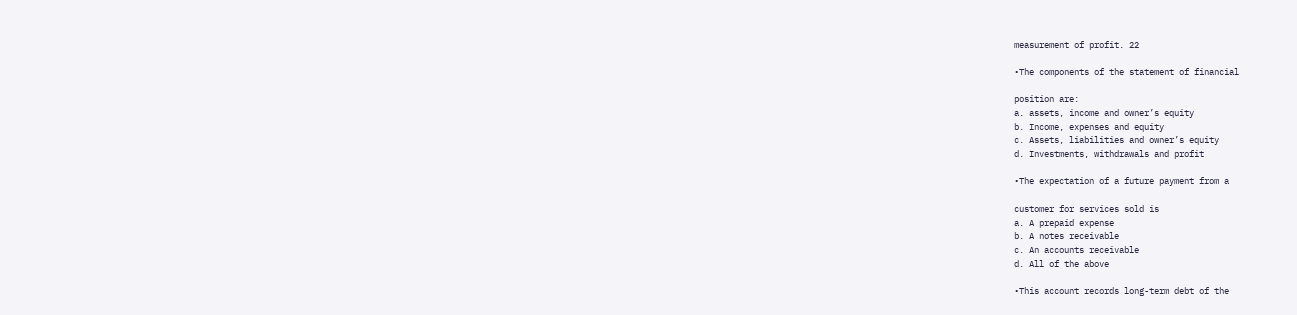measurement of profit. 22

•The components of the statement of financial

position are:
a. assets, income and owner’s equity
b. Income, expenses and equity
c. Assets, liabilities and owner’s equity
d. Investments, withdrawals and profit

•The expectation of a future payment from a

customer for services sold is
a. A prepaid expense
b. A notes receivable
c. An accounts receivable
d. All of the above

•This account records long-term debt of the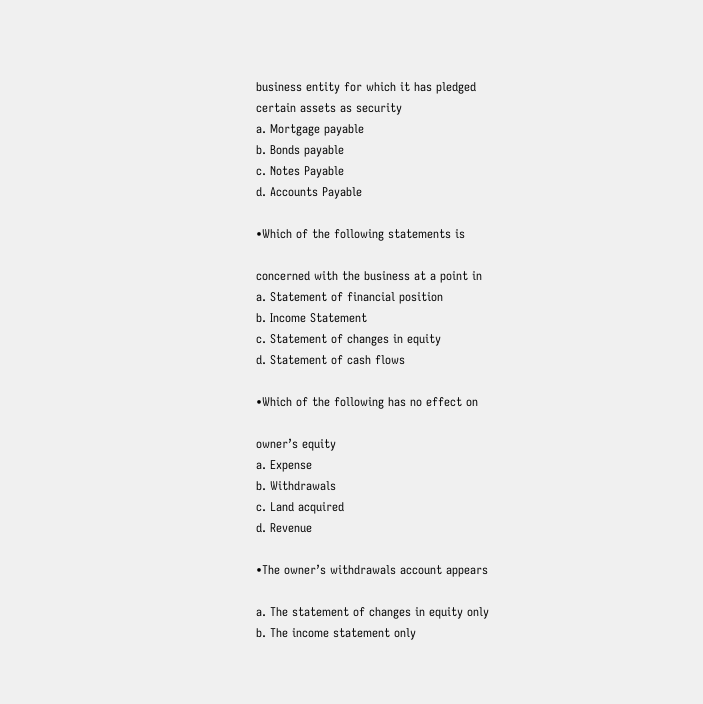business entity for which it has pledged
certain assets as security
a. Mortgage payable
b. Bonds payable
c. Notes Payable
d. Accounts Payable

•Which of the following statements is

concerned with the business at a point in
a. Statement of financial position
b. Income Statement
c. Statement of changes in equity
d. Statement of cash flows

•Which of the following has no effect on

owner’s equity
a. Expense
b. Withdrawals
c. Land acquired
d. Revenue

•The owner’s withdrawals account appears

a. The statement of changes in equity only
b. The income statement only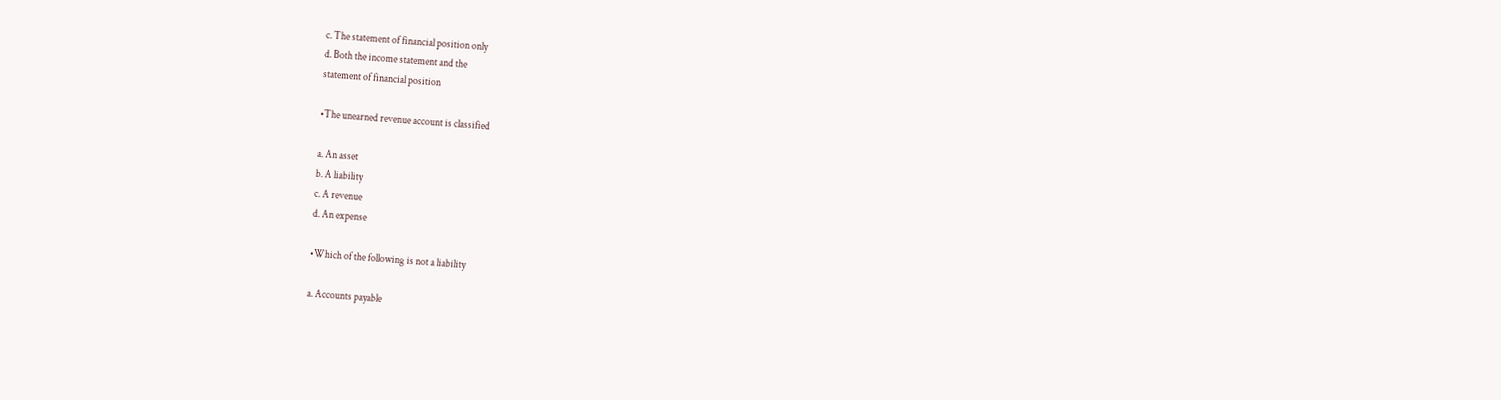c. The statement of financial position only
d. Both the income statement and the
statement of financial position

•The unearned revenue account is classified

a. An asset
b. A liability
c. A revenue
d. An expense

•Which of the following is not a liability

a. Accounts payable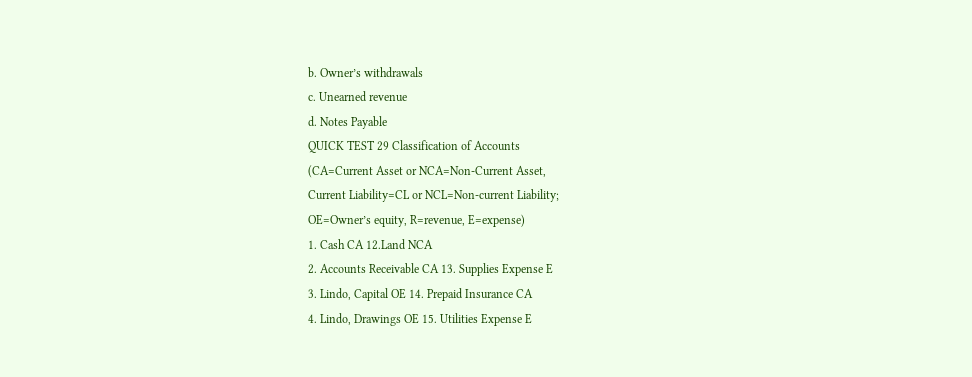b. Owner’s withdrawals
c. Unearned revenue
d. Notes Payable
QUICK TEST 29 Classification of Accounts
(CA=Current Asset or NCA=Non-Current Asset,
Current Liability=CL or NCL=Non-current Liability;
OE=Owner’s equity, R=revenue, E=expense)
1. Cash CA 12.Land NCA
2. Accounts Receivable CA 13. Supplies Expense E
3. Lindo, Capital OE 14. Prepaid Insurance CA
4. Lindo, Drawings OE 15. Utilities Expense E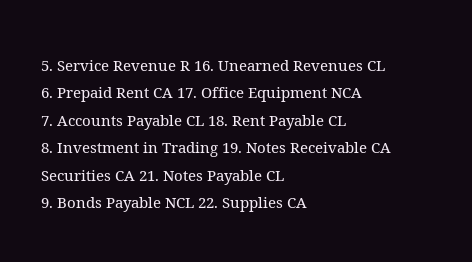5. Service Revenue R 16. Unearned Revenues CL
6. Prepaid Rent CA 17. Office Equipment NCA
7. Accounts Payable CL 18. Rent Payable CL
8. Investment in Trading 19. Notes Receivable CA
Securities CA 21. Notes Payable CL
9. Bonds Payable NCL 22. Supplies CA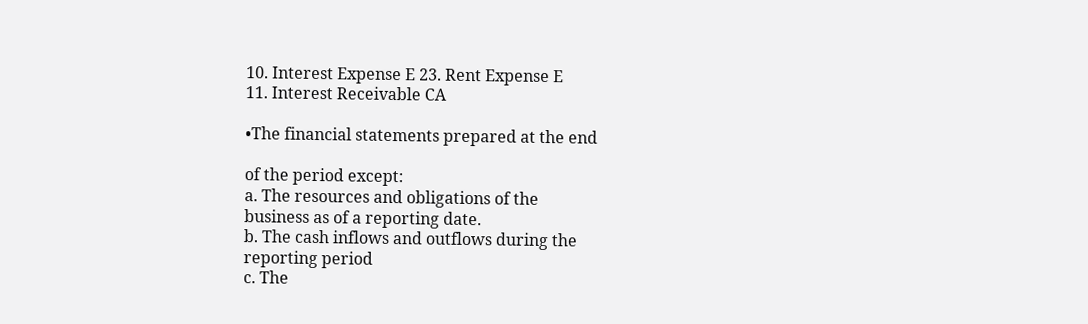10. Interest Expense E 23. Rent Expense E
11. Interest Receivable CA

•The financial statements prepared at the end

of the period except:
a. The resources and obligations of the
business as of a reporting date.
b. The cash inflows and outflows during the
reporting period
c. The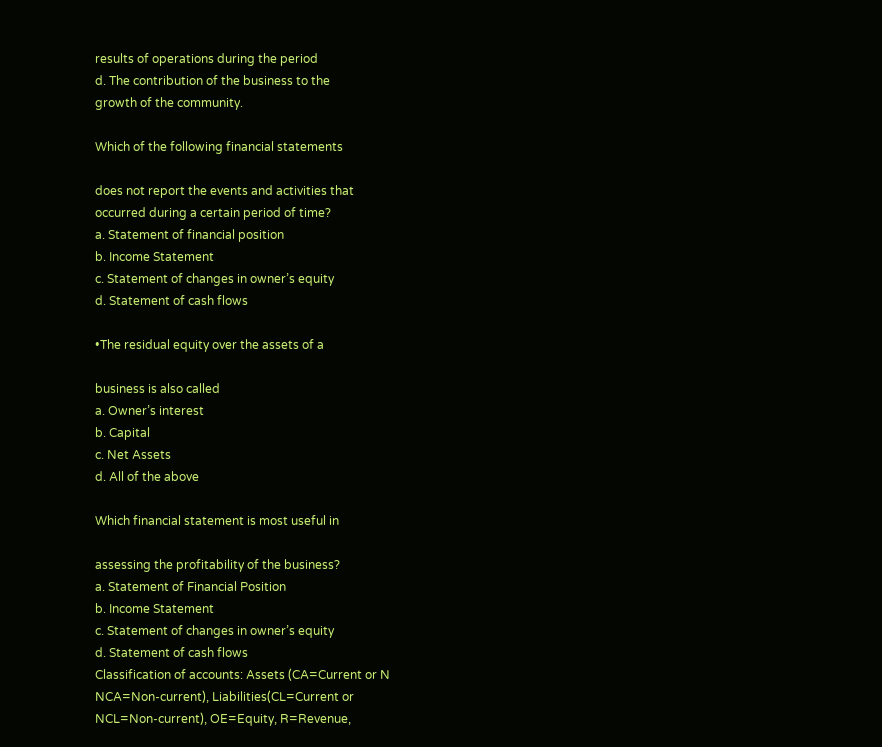results of operations during the period
d. The contribution of the business to the
growth of the community.

Which of the following financial statements

does not report the events and activities that
occurred during a certain period of time?
a. Statement of financial position
b. Income Statement
c. Statement of changes in owner’s equity
d. Statement of cash flows

•The residual equity over the assets of a

business is also called
a. Owner’s interest
b. Capital
c. Net Assets
d. All of the above

Which financial statement is most useful in

assessing the profitability of the business?
a. Statement of Financial Position
b. Income Statement
c. Statement of changes in owner’s equity
d. Statement of cash flows
Classification of accounts: Assets (CA=Current or N
NCA=Non-current), Liabilities(CL=Current or
NCL=Non-current), OE=Equity, R=Revenue,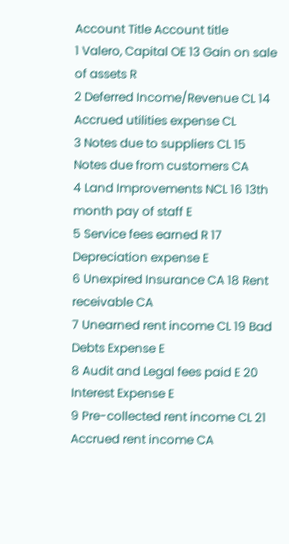Account Title Account title
1 Valero, Capital OE 13 Gain on sale of assets R
2 Deferred Income/Revenue CL 14 Accrued utilities expense CL
3 Notes due to suppliers CL 15 Notes due from customers CA
4 Land Improvements NCL 16 13th month pay of staff E
5 Service fees earned R 17 Depreciation expense E
6 Unexpired Insurance CA 18 Rent receivable CA
7 Unearned rent income CL 19 Bad Debts Expense E
8 Audit and Legal fees paid E 20 Interest Expense E
9 Pre-collected rent income CL 21 Accrued rent income CA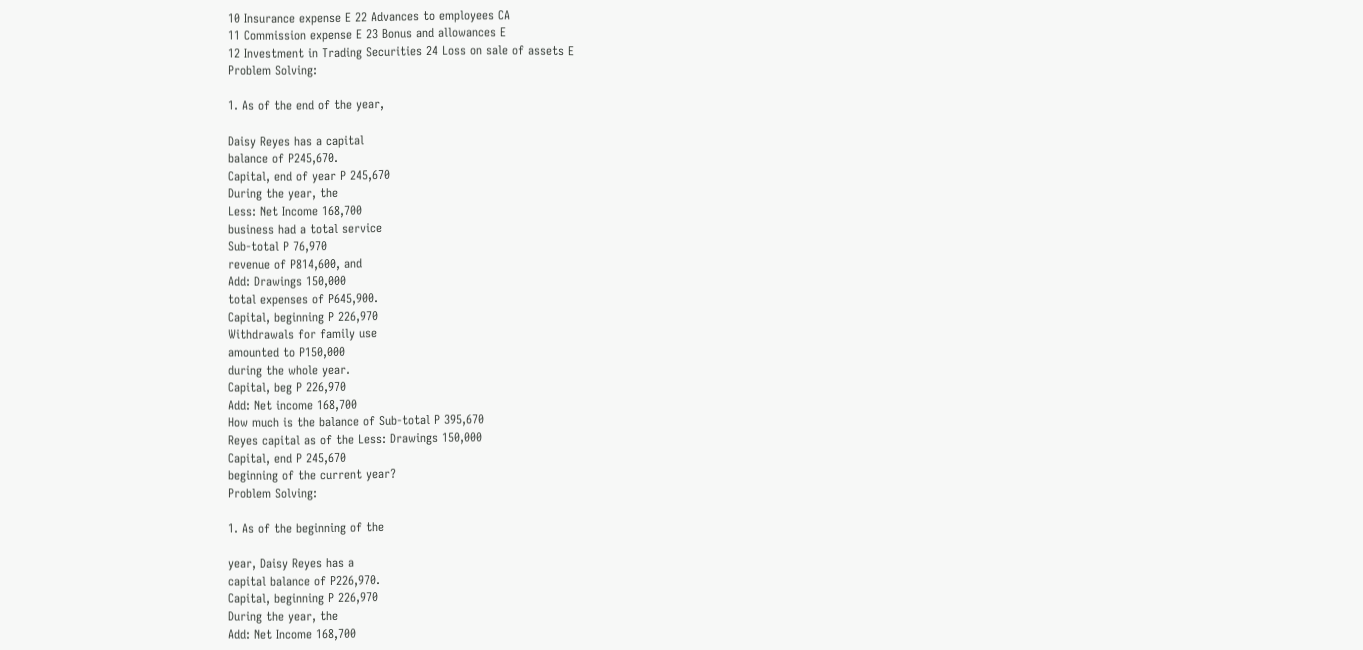10 Insurance expense E 22 Advances to employees CA
11 Commission expense E 23 Bonus and allowances E
12 Investment in Trading Securities 24 Loss on sale of assets E
Problem Solving:

1. As of the end of the year,

Daisy Reyes has a capital
balance of P245,670.
Capital, end of year P 245,670
During the year, the
Less: Net Income 168,700
business had a total service
Sub-total P 76,970
revenue of P814,600, and
Add: Drawings 150,000
total expenses of P645,900.
Capital, beginning P 226,970
Withdrawals for family use
amounted to P150,000
during the whole year.
Capital, beg P 226,970
Add: Net income 168,700
How much is the balance of Sub-total P 395,670
Reyes capital as of the Less: Drawings 150,000
Capital, end P 245,670
beginning of the current year?
Problem Solving:

1. As of the beginning of the

year, Daisy Reyes has a
capital balance of P226,970.
Capital, beginning P 226,970
During the year, the
Add: Net Income 168,700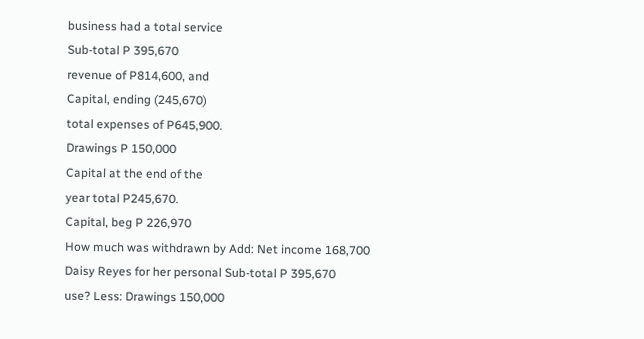business had a total service
Sub-total P 395,670
revenue of P814,600, and
Capital, ending (245,670)
total expenses of P645,900.
Drawings P 150,000
Capital at the end of the
year total P245,670.
Capital, beg P 226,970
How much was withdrawn by Add: Net income 168,700
Daisy Reyes for her personal Sub-total P 395,670
use? Less: Drawings 150,000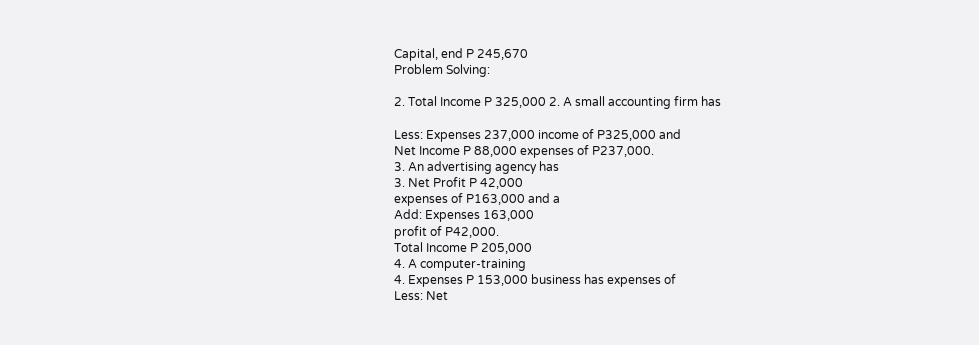Capital, end P 245,670
Problem Solving:

2. Total Income P 325,000 2. A small accounting firm has

Less: Expenses 237,000 income of P325,000 and
Net Income P 88,000 expenses of P237,000.
3. An advertising agency has
3. Net Profit P 42,000
expenses of P163,000 and a
Add: Expenses 163,000
profit of P42,000.
Total Income P 205,000
4. A computer-training
4. Expenses P 153,000 business has expenses of
Less: Net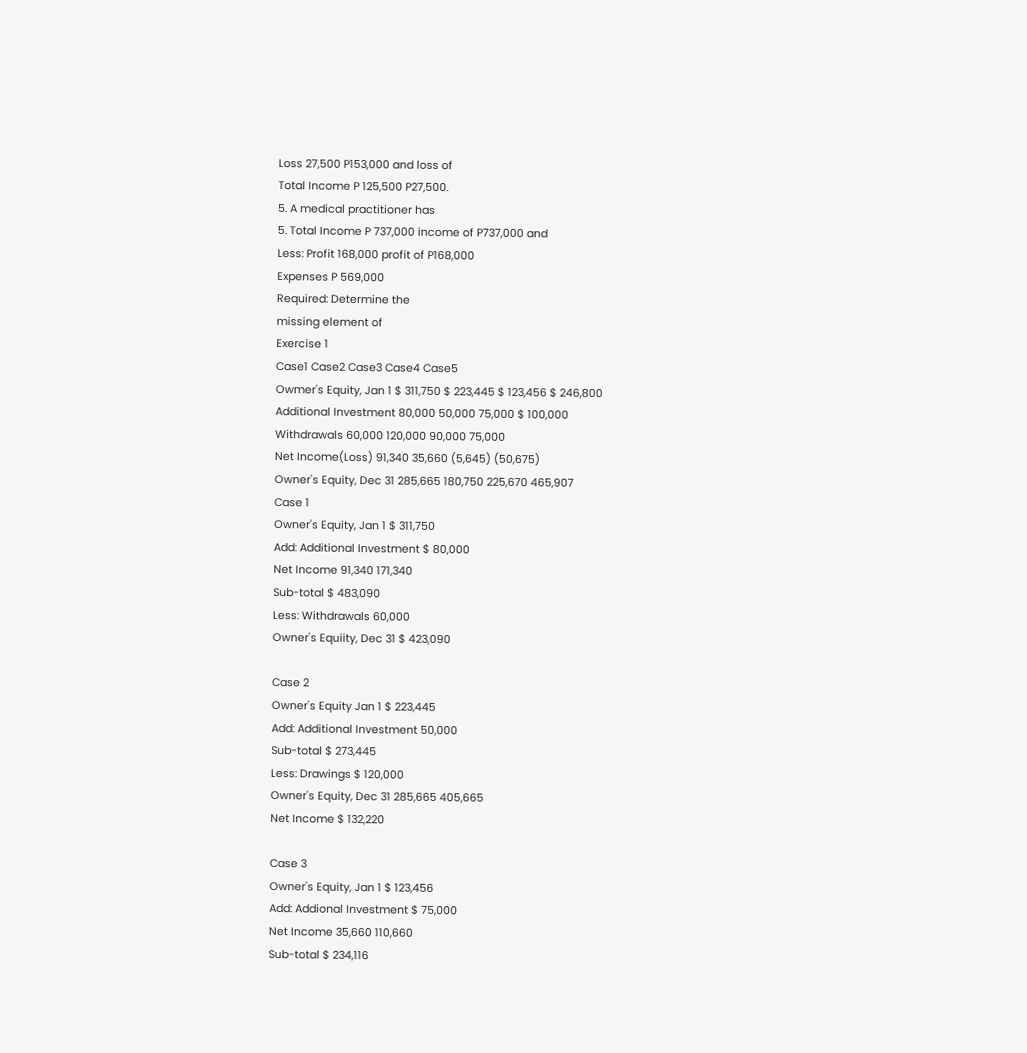Loss 27,500 P153,000 and loss of
Total Income P 125,500 P27,500.
5. A medical practitioner has
5. Total Income P 737,000 income of P737,000 and
Less: Profit 168,000 profit of P168,000
Expenses P 569,000
Required: Determine the
missing element of
Exercise 1
Case1 Case2 Case3 Case4 Case5
Owmer's Equity, Jan 1 $ 311,750 $ 223,445 $ 123,456 $ 246,800
Additional Investment 80,000 50,000 75,000 $ 100,000
Withdrawals 60,000 120,000 90,000 75,000
Net Income(Loss) 91,340 35,660 (5,645) (50,675)
Owner's Equity, Dec 31 285,665 180,750 225,670 465,907
Case 1
Owner's Equity, Jan 1 $ 311,750
Add: Additional Investment $ 80,000
Net Income 91,340 171,340
Sub-total $ 483,090
Less: Withdrawals 60,000
Owner's Equiity, Dec 31 $ 423,090

Case 2
Owner's Equity Jan 1 $ 223,445
Add: Additional Investment 50,000
Sub-total $ 273,445
Less: Drawings $ 120,000
Owner's Equity, Dec 31 285,665 405,665
Net Income $ 132,220

Case 3
Owner's Equity, Jan 1 $ 123,456
Add: Addional Investment $ 75,000
Net Income 35,660 110,660
Sub-total $ 234,116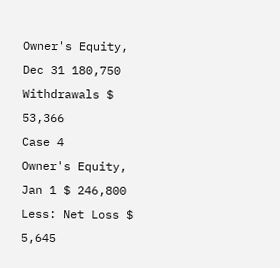Owner's Equity, Dec 31 180,750
Withdrawals $ 53,366
Case 4
Owner's Equity, Jan 1 $ 246,800
Less: Net Loss $ 5,645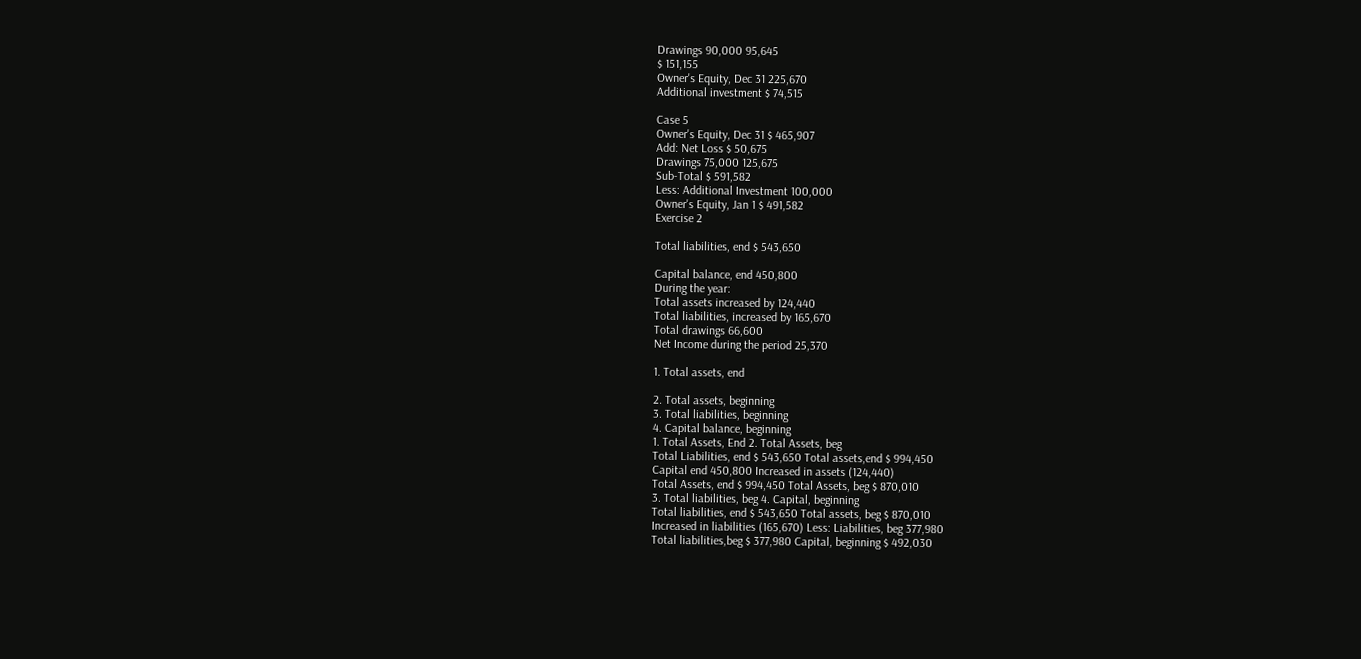Drawings 90,000 95,645
$ 151,155
Owner's Equity, Dec 31 225,670
Additional investment $ 74,515

Case 5
Owner's Equity, Dec 31 $ 465,907
Add: Net Loss $ 50,675
Drawings 75,000 125,675
Sub-Total $ 591,582
Less: Additional Investment 100,000
Owner's Equity, Jan 1 $ 491,582
Exercise 2

Total liabilities, end $ 543,650

Capital balance, end 450,800
During the year:
Total assets increased by 124,440
Total liabilities, increased by 165,670
Total drawings 66,600
Net Income during the period 25,370

1. Total assets, end

2. Total assets, beginning
3. Total liabilities, beginning
4. Capital balance, beginning
1. Total Assets, End 2. Total Assets, beg
Total Liabilities, end $ 543,650 Total assets,end $ 994,450
Capital end 450,800 Increased in assets (124,440)
Total Assets, end $ 994,450 Total Assets, beg $ 870,010
3. Total liabilities, beg 4. Capital, beginning
Total liabilities, end $ 543,650 Total assets, beg $ 870,010
Increased in liabilities (165,670) Less: Liabilities, beg 377,980
Total liabilities,beg $ 377,980 Capital, beginning $ 492,030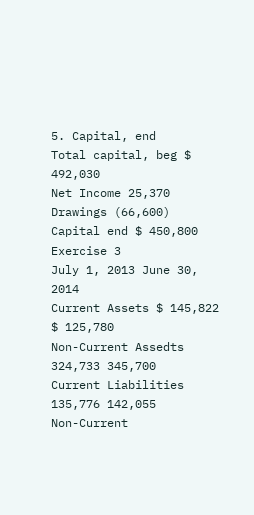5. Capital, end
Total capital, beg $ 492,030
Net Income 25,370
Drawings (66,600)
Capital end $ 450,800
Exercise 3
July 1, 2013 June 30, 2014
Current Assets $ 145,822 $ 125,780
Non-Current Assedts 324,733 345,700
Current Liabilities 135,776 142,055
Non-Current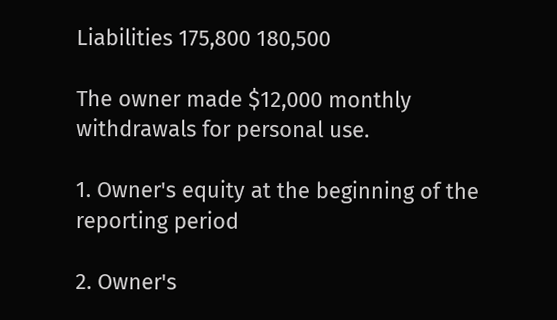Liabilities 175,800 180,500

The owner made $12,000 monthly withdrawals for personal use.

1. Owner's equity at the beginning of the reporting period

2. Owner's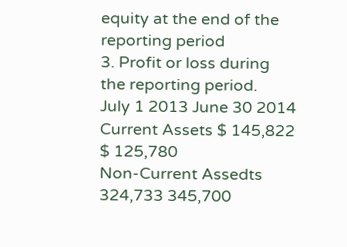equity at the end of the reporting period
3. Profit or loss during the reporting period.
July 1 2013 June 30 2014
Current Assets $ 145,822 $ 125,780
Non-Current Assedts 324,733 345,700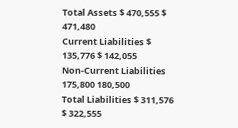Total Assets $ 470,555 $ 471,480
Current Liabilities $ 135,776 $ 142,055
Non-Current Liabilities 175,800 180,500
Total Liabilities $ 311,576 $ 322,555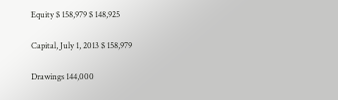Equity $ 158,979 $ 148,925

Capital, July 1, 2013 $ 158,979

Drawings 144,000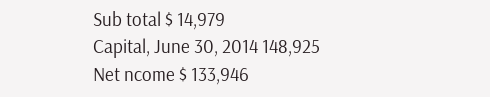Sub total $ 14,979
Capital, June 30, 2014 148,925
Net ncome $ 133,946